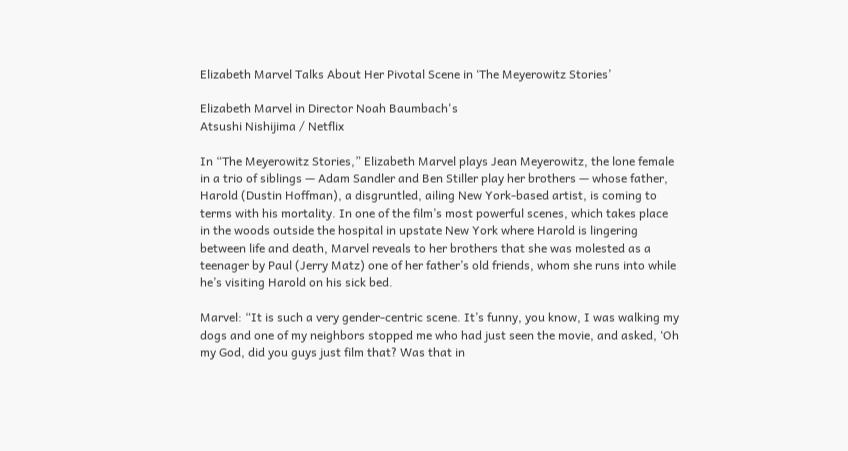Elizabeth Marvel Talks About Her Pivotal Scene in ‘The Meyerowitz Stories’

Elizabeth Marvel in Director Noah Baumbach's
Atsushi Nishijima / Netflix

In “The Meyerowitz Stories,” Elizabeth Marvel plays Jean Meyerowitz, the lone female in a trio of siblings — Adam Sandler and Ben Stiller play her brothers — whose father, Harold (Dustin Hoffman), a disgruntled, ailing New York-based artist, is coming to terms with his mortality. In one of the film’s most powerful scenes, which takes place in the woods outside the hospital in upstate New York where Harold is lingering between life and death, Marvel reveals to her brothers that she was molested as a teenager by Paul (Jerry Matz) one of her father’s old friends, whom she runs into while he’s visiting Harold on his sick bed.

Marvel: “It is such a very gender-centric scene. It’s funny, you know, I was walking my dogs and one of my neighbors stopped me who had just seen the movie, and asked, ‘Oh my God, did you guys just film that? Was that in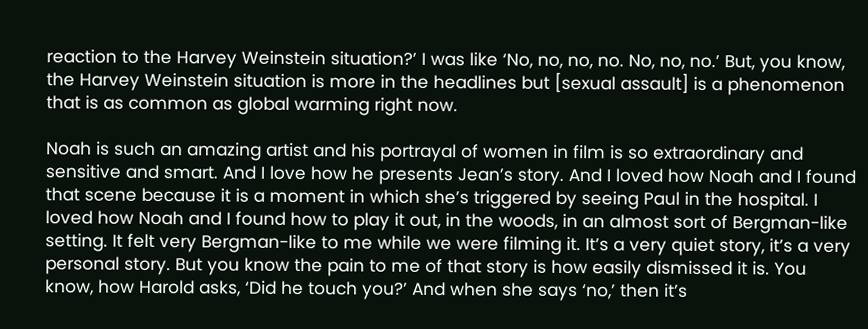reaction to the Harvey Weinstein situation?’ I was like ‘No, no, no, no. No, no, no.’ But, you know, the Harvey Weinstein situation is more in the headlines but [sexual assault] is a phenomenon that is as common as global warming right now.

Noah is such an amazing artist and his portrayal of women in film is so extraordinary and sensitive and smart. And I love how he presents Jean’s story. And I loved how Noah and I found that scene because it is a moment in which she’s triggered by seeing Paul in the hospital. I loved how Noah and I found how to play it out, in the woods, in an almost sort of Bergman-like setting. It felt very Bergman-like to me while we were filming it. It’s a very quiet story, it’s a very personal story. But you know the pain to me of that story is how easily dismissed it is. You know, how Harold asks, ‘Did he touch you?’ And when she says ‘no,’ then it’s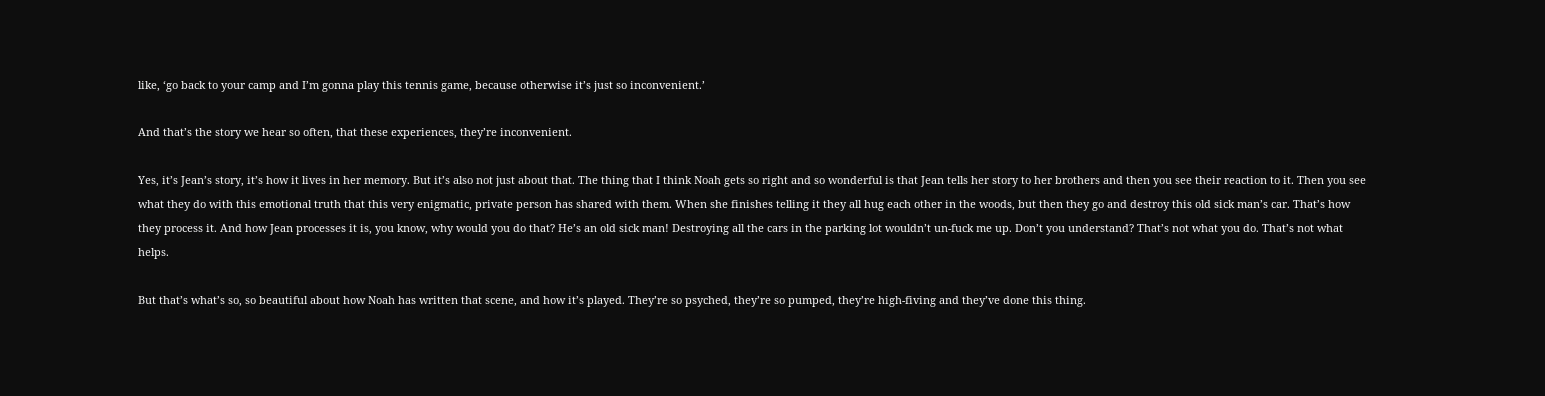like, ‘go back to your camp and I’m gonna play this tennis game, because otherwise it’s just so inconvenient.’

And that’s the story we hear so often, that these experiences, they’re inconvenient.

Yes, it’s Jean’s story, it’s how it lives in her memory. But it’s also not just about that. The thing that I think Noah gets so right and so wonderful is that Jean tells her story to her brothers and then you see their reaction to it. Then you see what they do with this emotional truth that this very enigmatic, private person has shared with them. When she finishes telling it they all hug each other in the woods, but then they go and destroy this old sick man’s car. That’s how they process it. And how Jean processes it is, you know, why would you do that? He’s an old sick man! Destroying all the cars in the parking lot wouldn’t un-fuck me up. Don’t you understand? That’s not what you do. That’s not what helps.

But that’s what’s so, so beautiful about how Noah has written that scene, and how it’s played. They’re so psyched, they’re so pumped, they’re high-fiving and they’ve done this thing.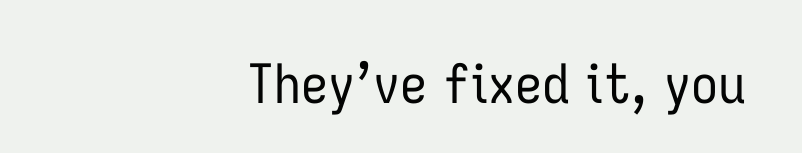They’ve fixed it, you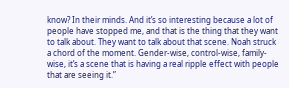know? In their minds. And it’s so interesting because a lot of people have stopped me, and that is the thing that they want to talk about. They want to talk about that scene. Noah struck a chord of the moment. Gender-wise, control-wise, family-wise, it’s a scene that is having a real ripple effect with people that are seeing it.”